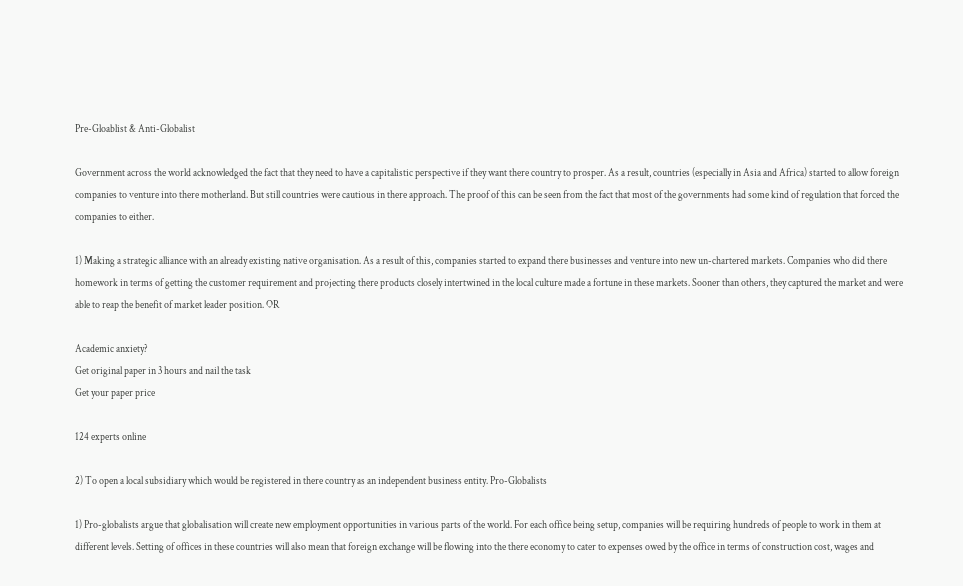Pre-Gloablist & Anti-Globalist

Government across the world acknowledged the fact that they need to have a capitalistic perspective if they want there country to prosper. As a result, countries (especially in Asia and Africa) started to allow foreign companies to venture into there motherland. But still countries were cautious in there approach. The proof of this can be seen from the fact that most of the governments had some kind of regulation that forced the companies to either.

1) Making a strategic alliance with an already existing native organisation. As a result of this, companies started to expand there businesses and venture into new un-chartered markets. Companies who did there homework in terms of getting the customer requirement and projecting there products closely intertwined in the local culture made a fortune in these markets. Sooner than others, they captured the market and were able to reap the benefit of market leader position. OR

Academic anxiety?
Get original paper in 3 hours and nail the task
Get your paper price

124 experts online

2) To open a local subsidiary which would be registered in there country as an independent business entity. Pro-Globalists

1) Pro-globalists argue that globalisation will create new employment opportunities in various parts of the world. For each office being setup, companies will be requiring hundreds of people to work in them at different levels. Setting of offices in these countries will also mean that foreign exchange will be flowing into the there economy to cater to expenses owed by the office in terms of construction cost, wages and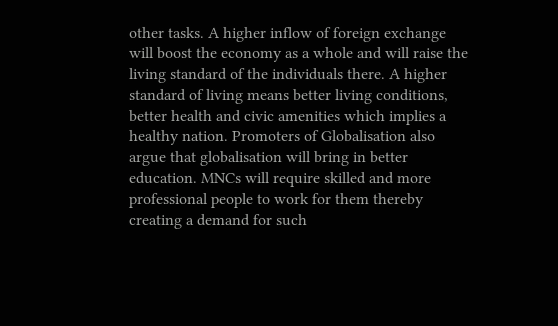other tasks. A higher inflow of foreign exchange will boost the economy as a whole and will raise the living standard of the individuals there. A higher standard of living means better living conditions, better health and civic amenities which implies a healthy nation. Promoters of Globalisation also argue that globalisation will bring in better education. MNCs will require skilled and more professional people to work for them thereby creating a demand for such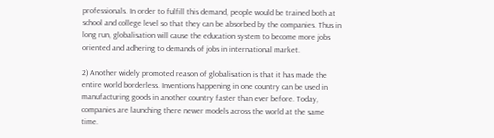professionals. In order to fulfill this demand, people would be trained both at school and college level so that they can be absorbed by the companies. Thus in long run, globalisation will cause the education system to become more jobs oriented and adhering to demands of jobs in international market.

2) Another widely promoted reason of globalisation is that it has made the entire world borderless. Inventions happening in one country can be used in manufacturing goods in another country faster than ever before. Today, companies are launching there newer models across the world at the same time.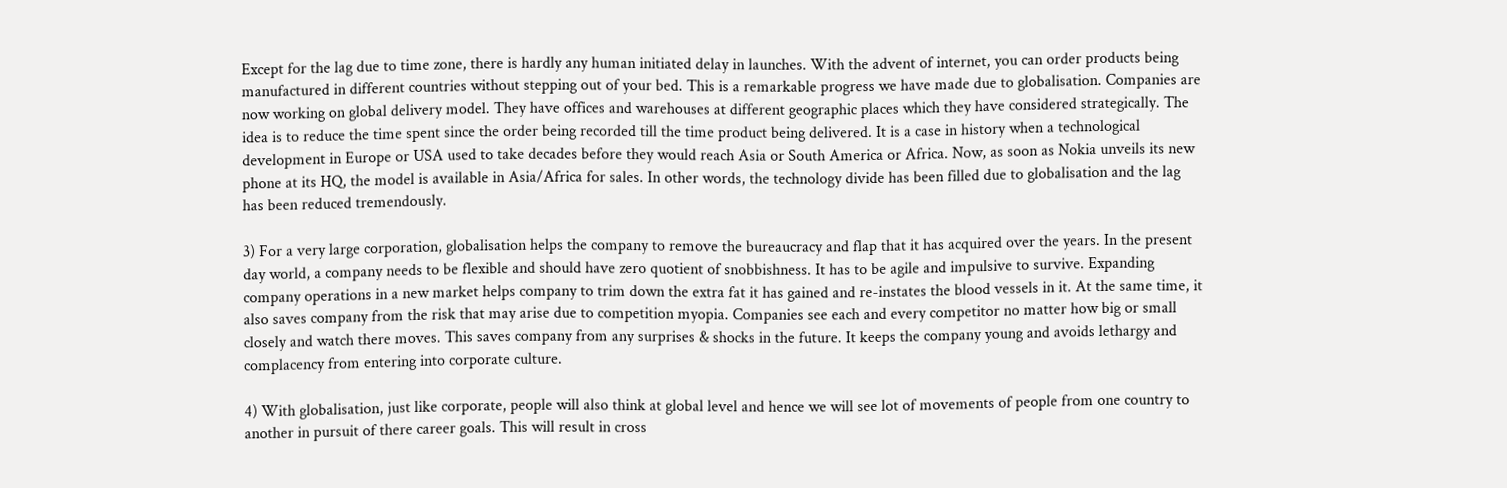Except for the lag due to time zone, there is hardly any human initiated delay in launches. With the advent of internet, you can order products being manufactured in different countries without stepping out of your bed. This is a remarkable progress we have made due to globalisation. Companies are now working on global delivery model. They have offices and warehouses at different geographic places which they have considered strategically. The idea is to reduce the time spent since the order being recorded till the time product being delivered. It is a case in history when a technological development in Europe or USA used to take decades before they would reach Asia or South America or Africa. Now, as soon as Nokia unveils its new phone at its HQ, the model is available in Asia/Africa for sales. In other words, the technology divide has been filled due to globalisation and the lag has been reduced tremendously.

3) For a very large corporation, globalisation helps the company to remove the bureaucracy and flap that it has acquired over the years. In the present day world, a company needs to be flexible and should have zero quotient of snobbishness. It has to be agile and impulsive to survive. Expanding company operations in a new market helps company to trim down the extra fat it has gained and re-instates the blood vessels in it. At the same time, it also saves company from the risk that may arise due to competition myopia. Companies see each and every competitor no matter how big or small closely and watch there moves. This saves company from any surprises & shocks in the future. It keeps the company young and avoids lethargy and complacency from entering into corporate culture.

4) With globalisation, just like corporate, people will also think at global level and hence we will see lot of movements of people from one country to another in pursuit of there career goals. This will result in cross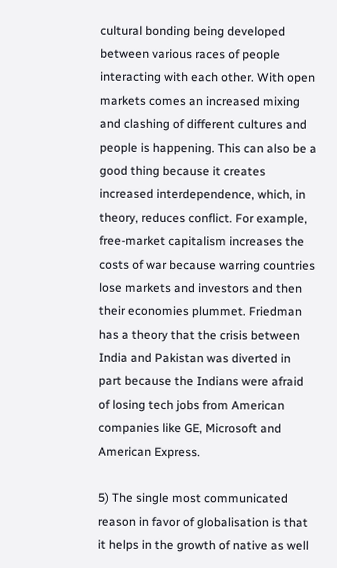cultural bonding being developed between various races of people interacting with each other. With open markets comes an increased mixing and clashing of different cultures and people is happening. This can also be a good thing because it creates increased interdependence, which, in theory, reduces conflict. For example, free-market capitalism increases the costs of war because warring countries lose markets and investors and then their economies plummet. Friedman has a theory that the crisis between India and Pakistan was diverted in part because the Indians were afraid of losing tech jobs from American companies like GE, Microsoft and American Express.

5) The single most communicated reason in favor of globalisation is that it helps in the growth of native as well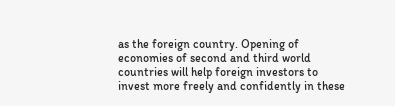as the foreign country. Opening of economies of second and third world countries will help foreign investors to invest more freely and confidently in these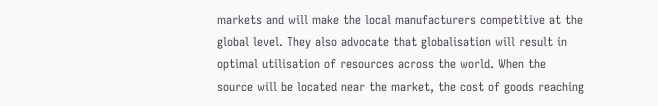markets and will make the local manufacturers competitive at the global level. They also advocate that globalisation will result in optimal utilisation of resources across the world. When the source will be located near the market, the cost of goods reaching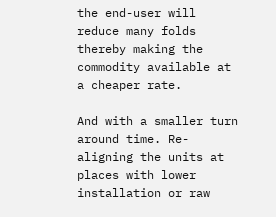the end-user will reduce many folds thereby making the commodity available at a cheaper rate.

And with a smaller turn around time. Re-aligning the units at places with lower installation or raw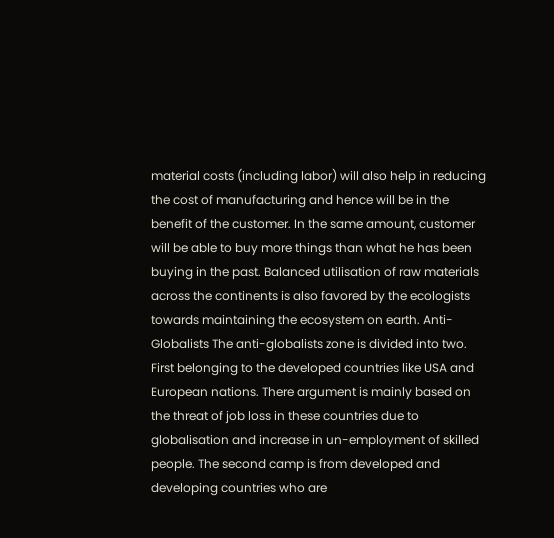material costs (including labor) will also help in reducing the cost of manufacturing and hence will be in the benefit of the customer. In the same amount, customer will be able to buy more things than what he has been buying in the past. Balanced utilisation of raw materials across the continents is also favored by the ecologists towards maintaining the ecosystem on earth. Anti-Globalists The anti-globalists zone is divided into two. First belonging to the developed countries like USA and European nations. There argument is mainly based on the threat of job loss in these countries due to globalisation and increase in un-employment of skilled people. The second camp is from developed and developing countries who are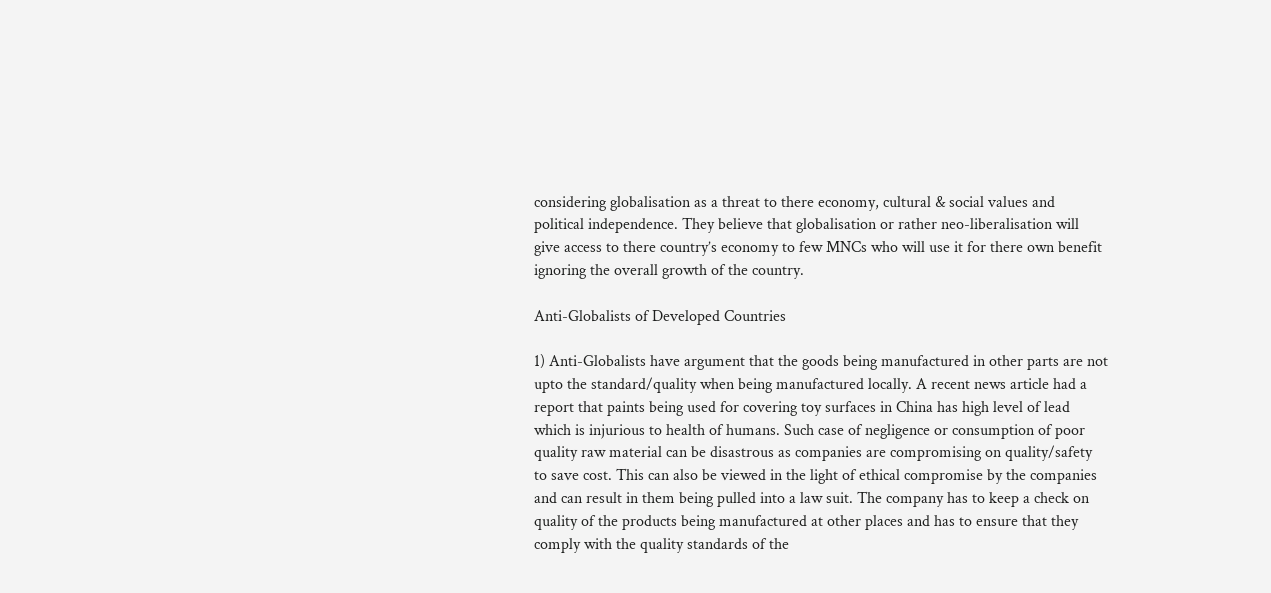considering globalisation as a threat to there economy, cultural & social values and political independence. They believe that globalisation or rather neo-liberalisation will give access to there country’s economy to few MNCs who will use it for there own benefit ignoring the overall growth of the country.

Anti-Globalists of Developed Countries

1) Anti-Globalists have argument that the goods being manufactured in other parts are not upto the standard/quality when being manufactured locally. A recent news article had a report that paints being used for covering toy surfaces in China has high level of lead which is injurious to health of humans. Such case of negligence or consumption of poor quality raw material can be disastrous as companies are compromising on quality/safety to save cost. This can also be viewed in the light of ethical compromise by the companies and can result in them being pulled into a law suit. The company has to keep a check on quality of the products being manufactured at other places and has to ensure that they comply with the quality standards of the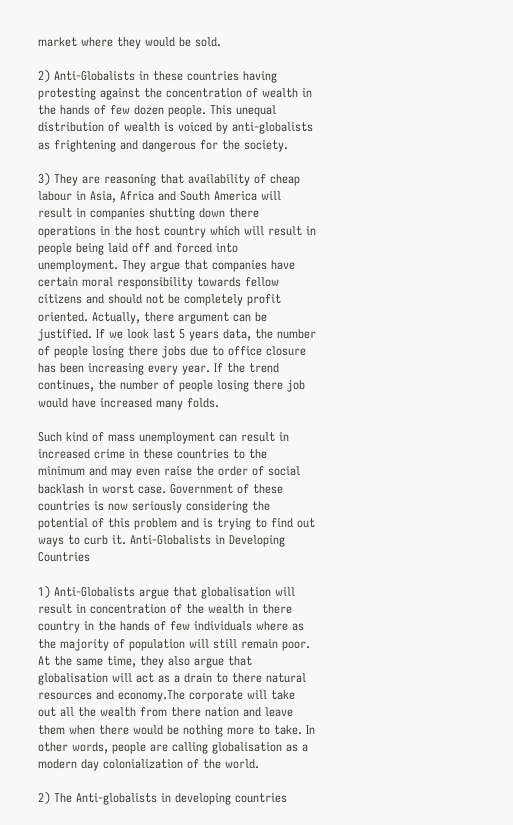market where they would be sold.

2) Anti-Globalists in these countries having protesting against the concentration of wealth in the hands of few dozen people. This unequal distribution of wealth is voiced by anti-globalists as frightening and dangerous for the society.

3) They are reasoning that availability of cheap labour in Asia, Africa and South America will result in companies shutting down there operations in the host country which will result in people being laid off and forced into unemployment. They argue that companies have certain moral responsibility towards fellow citizens and should not be completely profit oriented. Actually, there argument can be justified. If we look last 5 years data, the number of people losing there jobs due to office closure has been increasing every year. If the trend continues, the number of people losing there job would have increased many folds.

Such kind of mass unemployment can result in increased crime in these countries to the minimum and may even raise the order of social backlash in worst case. Government of these countries is now seriously considering the potential of this problem and is trying to find out ways to curb it. Anti-Globalists in Developing Countries

1) Anti-Globalists argue that globalisation will result in concentration of the wealth in there country in the hands of few individuals where as the majority of population will still remain poor. At the same time, they also argue that globalisation will act as a drain to there natural resources and economy.The corporate will take out all the wealth from there nation and leave them when there would be nothing more to take. In other words, people are calling globalisation as a modern day colonialization of the world.

2) The Anti-globalists in developing countries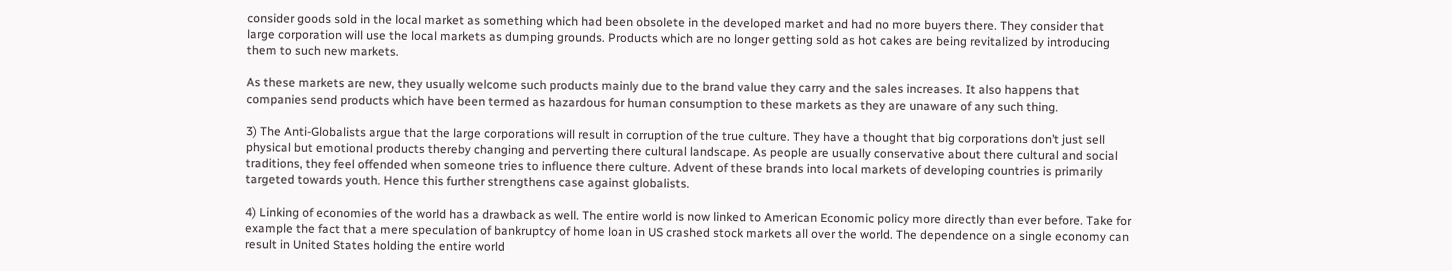consider goods sold in the local market as something which had been obsolete in the developed market and had no more buyers there. They consider that large corporation will use the local markets as dumping grounds. Products which are no longer getting sold as hot cakes are being revitalized by introducing them to such new markets.

As these markets are new, they usually welcome such products mainly due to the brand value they carry and the sales increases. It also happens that companies send products which have been termed as hazardous for human consumption to these markets as they are unaware of any such thing.

3) The Anti-Globalists argue that the large corporations will result in corruption of the true culture. They have a thought that big corporations don’t just sell physical but emotional products thereby changing and perverting there cultural landscape. As people are usually conservative about there cultural and social traditions, they feel offended when someone tries to influence there culture. Advent of these brands into local markets of developing countries is primarily targeted towards youth. Hence this further strengthens case against globalists.

4) Linking of economies of the world has a drawback as well. The entire world is now linked to American Economic policy more directly than ever before. Take for example the fact that a mere speculation of bankruptcy of home loan in US crashed stock markets all over the world. The dependence on a single economy can result in United States holding the entire world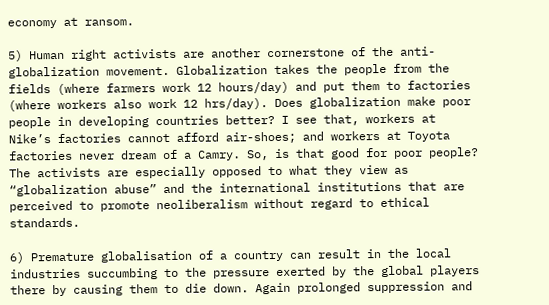economy at ransom.

5) Human right activists are another cornerstone of the anti-globalization movement. Globalization takes the people from the fields (where farmers work 12 hours/day) and put them to factories (where workers also work 12 hrs/day). Does globalization make poor people in developing countries better? I see that, workers at Nike’s factories cannot afford air-shoes; and workers at Toyota factories never dream of a Camry. So, is that good for poor people? The activists are especially opposed to what they view as “globalization abuse” and the international institutions that are perceived to promote neoliberalism without regard to ethical standards.

6) Premature globalisation of a country can result in the local industries succumbing to the pressure exerted by the global players there by causing them to die down. Again prolonged suppression and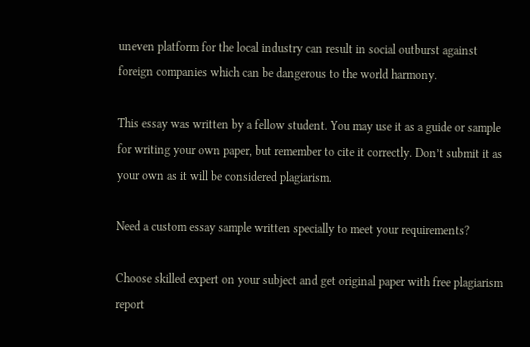uneven platform for the local industry can result in social outburst against foreign companies which can be dangerous to the world harmony.

This essay was written by a fellow student. You may use it as a guide or sample for writing your own paper, but remember to cite it correctly. Don’t submit it as your own as it will be considered plagiarism.

Need a custom essay sample written specially to meet your requirements?

Choose skilled expert on your subject and get original paper with free plagiarism report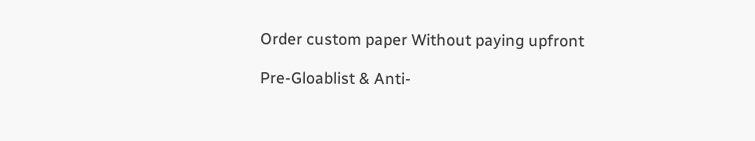Order custom paper Without paying upfront

Pre-Gloablist & Anti-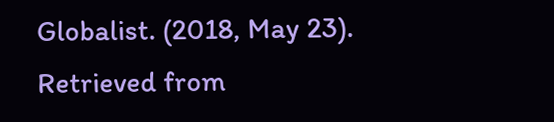Globalist. (2018, May 23). Retrieved from